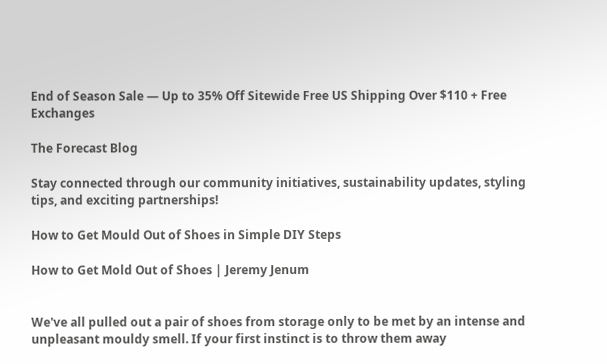End of Season Sale — Up to 35% Off Sitewide Free US Shipping Over $110 + Free Exchanges

The Forecast Blog

Stay connected through our community initiatives, sustainability updates, styling tips, and exciting partnerships!

How to Get Mould Out of Shoes in Simple DIY Steps

How to Get Mold Out of Shoes | Jeremy Jenum


We've all pulled out a pair of shoes from storage only to be met by an intense and unpleasant mouldy smell. If your first instinct is to throw them away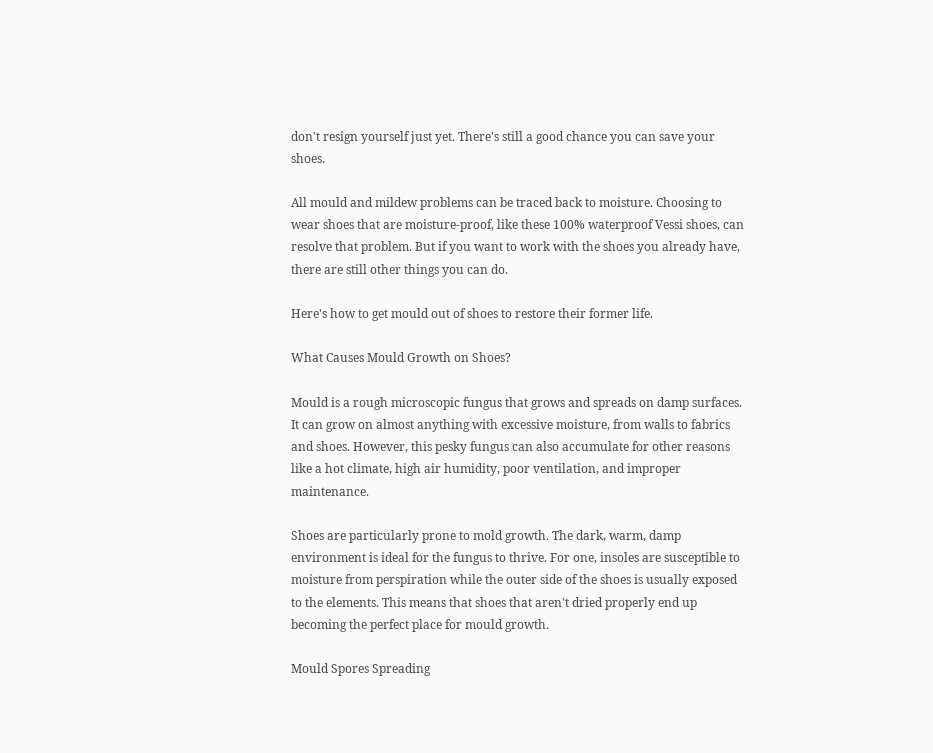don't resign yourself just yet. There's still a good chance you can save your shoes.

All mould and mildew problems can be traced back to moisture. Choosing to wear shoes that are moisture-proof, like these 100% waterproof Vessi shoes, can resolve that problem. But if you want to work with the shoes you already have, there are still other things you can do.

Here's how to get mould out of shoes to restore their former life.

What Causes Mould Growth on Shoes?

Mould is a rough microscopic fungus that grows and spreads on damp surfaces. It can grow on almost anything with excessive moisture, from walls to fabrics and shoes. However, this pesky fungus can also accumulate for other reasons like a hot climate, high air humidity, poor ventilation, and improper maintenance.

Shoes are particularly prone to mold growth. The dark, warm, damp environment is ideal for the fungus to thrive. For one, insoles are susceptible to moisture from perspiration while the outer side of the shoes is usually exposed to the elements. This means that shoes that aren't dried properly end up becoming the perfect place for mould growth.

Mould Spores Spreading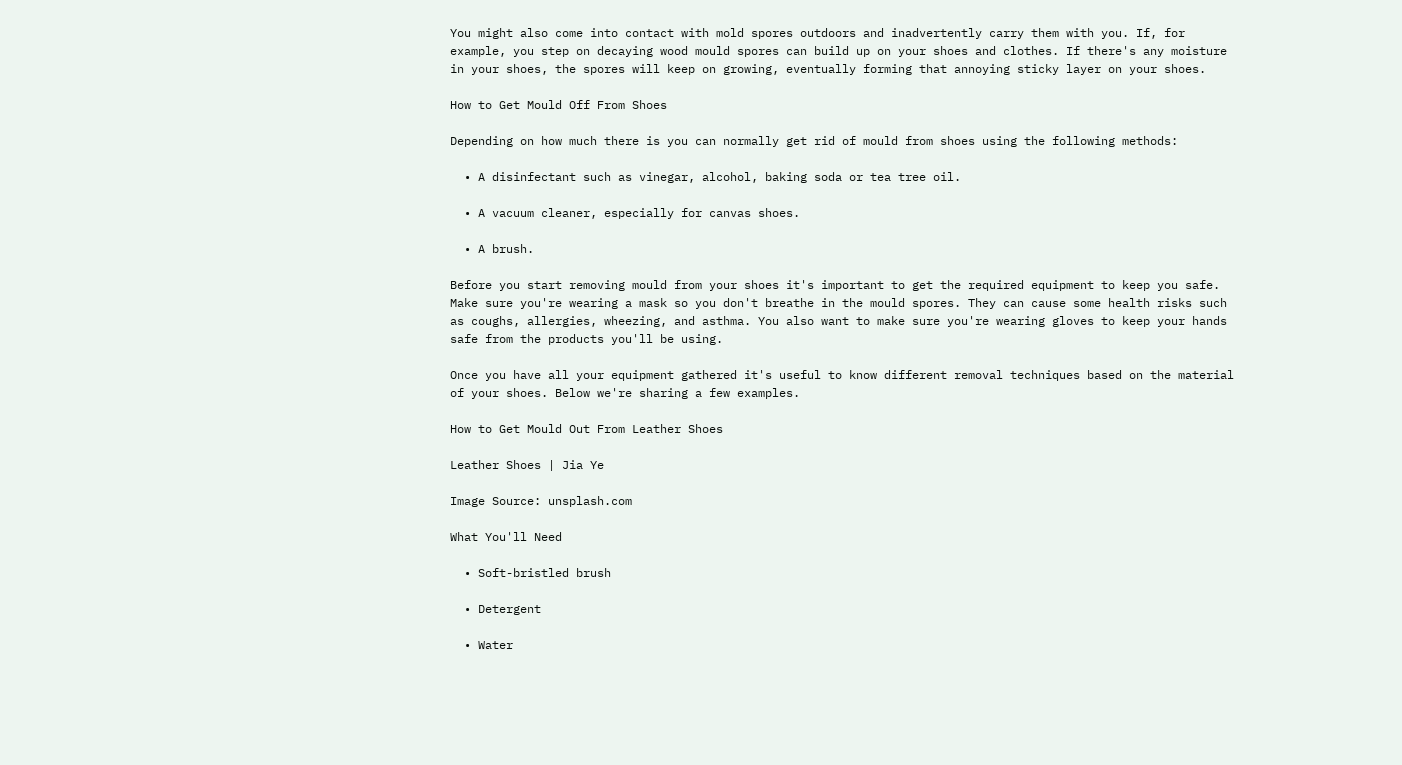You might also come into contact with mold spores outdoors and inadvertently carry them with you. If, for example, you step on decaying wood mould spores can build up on your shoes and clothes. If there's any moisture in your shoes, the spores will keep on growing, eventually forming that annoying sticky layer on your shoes.

How to Get Mould Off From Shoes

Depending on how much there is you can normally get rid of mould from shoes using the following methods:

  • A disinfectant such as vinegar, alcohol, baking soda or tea tree oil.

  • A vacuum cleaner, especially for canvas shoes.

  • A brush.

Before you start removing mould from your shoes it's important to get the required equipment to keep you safe. Make sure you're wearing a mask so you don't breathe in the mould spores. They can cause some health risks such as coughs, allergies, wheezing, and asthma. You also want to make sure you're wearing gloves to keep your hands safe from the products you'll be using.

Once you have all your equipment gathered it's useful to know different removal techniques based on the material of your shoes. Below we're sharing a few examples.

How to Get Mould Out From Leather Shoes

Leather Shoes | Jia Ye

Image Source: unsplash.com

What You'll Need

  • Soft-bristled brush

  • Detergent

  • Water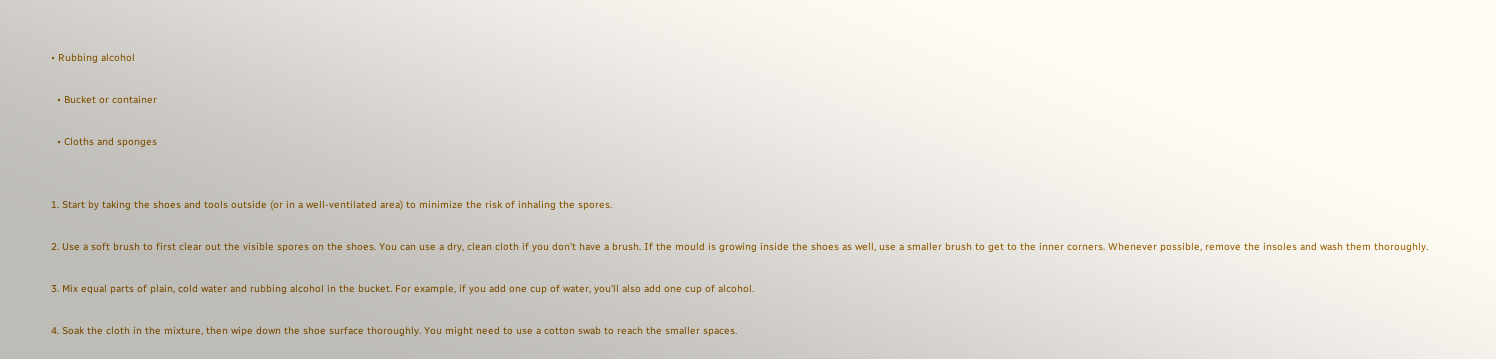• Rubbing alcohol

  • Bucket or container

  • Cloths and sponges


1. Start by taking the shoes and tools outside (or in a well-ventilated area) to minimize the risk of inhaling the spores.

2. Use a soft brush to first clear out the visible spores on the shoes. You can use a dry, clean cloth if you don't have a brush. If the mould is growing inside the shoes as well, use a smaller brush to get to the inner corners. Whenever possible, remove the insoles and wash them thoroughly.

3. Mix equal parts of plain, cold water and rubbing alcohol in the bucket. For example, if you add one cup of water, you'll also add one cup of alcohol.

4. Soak the cloth in the mixture, then wipe down the shoe surface thoroughly. You might need to use a cotton swab to reach the smaller spaces.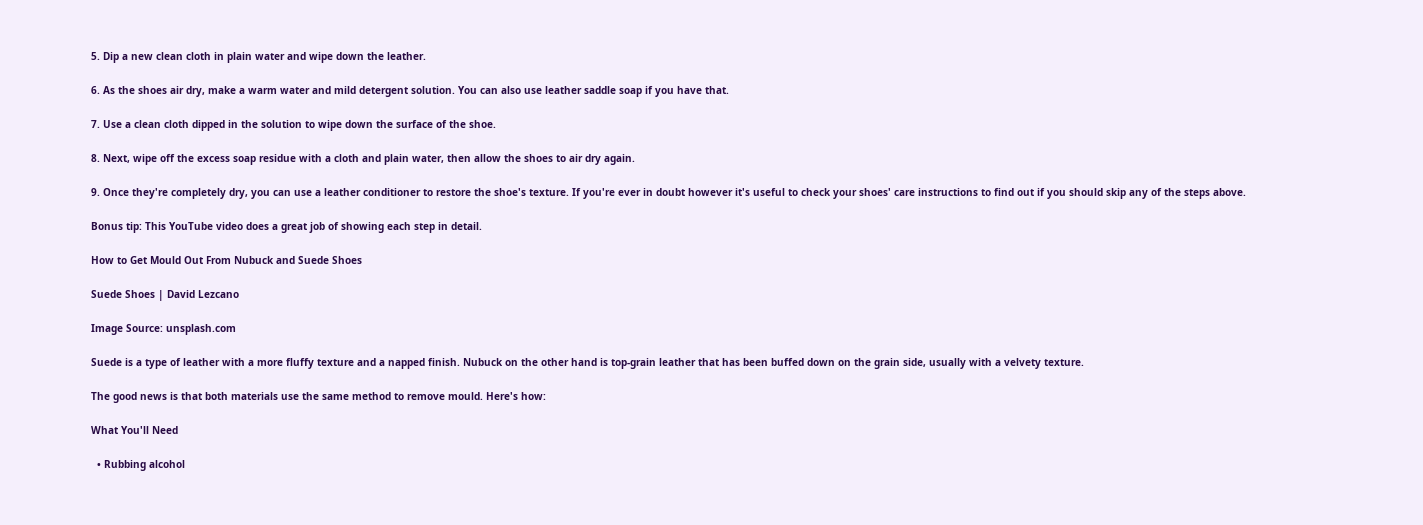5. Dip a new clean cloth in plain water and wipe down the leather.

6. As the shoes air dry, make a warm water and mild detergent solution. You can also use leather saddle soap if you have that.

7. Use a clean cloth dipped in the solution to wipe down the surface of the shoe.

8. Next, wipe off the excess soap residue with a cloth and plain water, then allow the shoes to air dry again.

9. Once they're completely dry, you can use a leather conditioner to restore the shoe's texture. If you're ever in doubt however it's useful to check your shoes' care instructions to find out if you should skip any of the steps above.

Bonus tip: This YouTube video does a great job of showing each step in detail.

How to Get Mould Out From Nubuck and Suede Shoes

Suede Shoes | David Lezcano

Image Source: unsplash.com

Suede is a type of leather with a more fluffy texture and a napped finish. Nubuck on the other hand is top-grain leather that has been buffed down on the grain side, usually with a velvety texture.

The good news is that both materials use the same method to remove mould. Here's how:

What You'll Need

  • Rubbing alcohol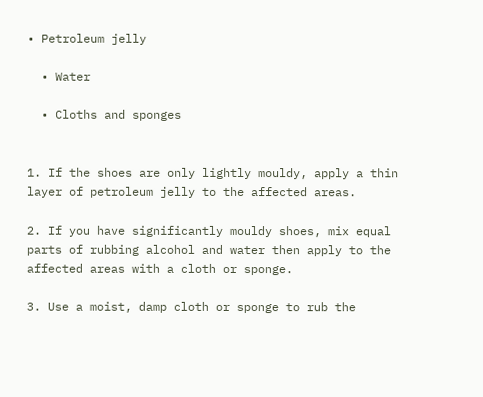• Petroleum jelly

  • Water

  • Cloths and sponges


1. If the shoes are only lightly mouldy, apply a thin layer of petroleum jelly to the affected areas.

2. If you have significantly mouldy shoes, mix equal parts of rubbing alcohol and water then apply to the affected areas with a cloth or sponge.

3. Use a moist, damp cloth or sponge to rub the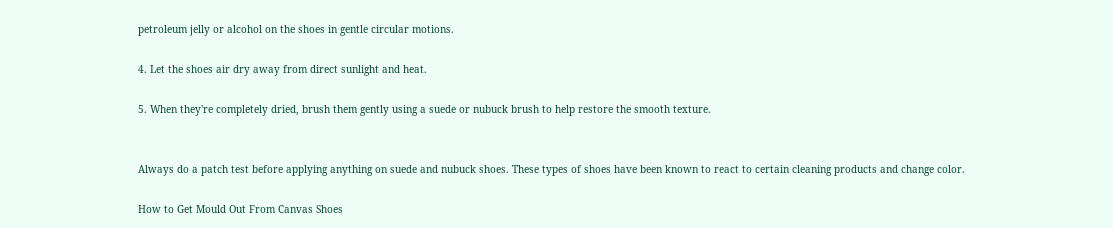petroleum jelly or alcohol on the shoes in gentle circular motions.

4. Let the shoes air dry away from direct sunlight and heat.

5. When they're completely dried, brush them gently using a suede or nubuck brush to help restore the smooth texture.


Always do a patch test before applying anything on suede and nubuck shoes. These types of shoes have been known to react to certain cleaning products and change color.

How to Get Mould Out From Canvas Shoes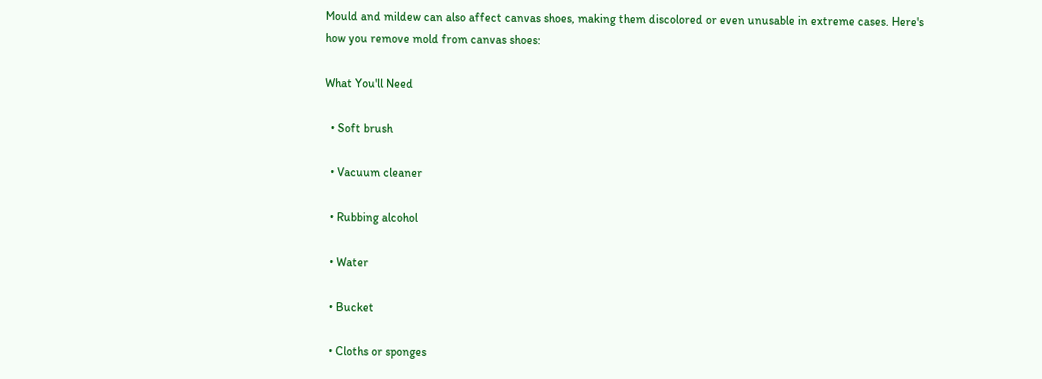Mould and mildew can also affect canvas shoes, making them discolored or even unusable in extreme cases. Here's how you remove mold from canvas shoes:

What You'll Need

  • Soft brush

  • Vacuum cleaner

  • Rubbing alcohol

  • Water

  • Bucket

  • Cloths or sponges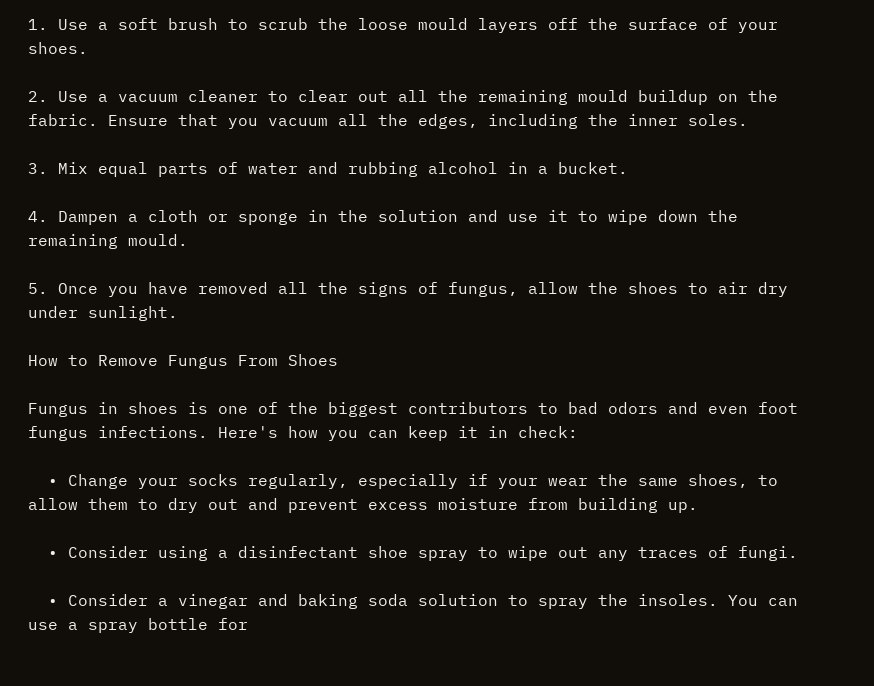1. Use a soft brush to scrub the loose mould layers off the surface of your shoes.

2. Use a vacuum cleaner to clear out all the remaining mould buildup on the fabric. Ensure that you vacuum all the edges, including the inner soles.

3. Mix equal parts of water and rubbing alcohol in a bucket.

4. Dampen a cloth or sponge in the solution and use it to wipe down the remaining mould.

5. Once you have removed all the signs of fungus, allow the shoes to air dry under sunlight.

How to Remove Fungus From Shoes

Fungus in shoes is one of the biggest contributors to bad odors and even foot fungus infections. Here's how you can keep it in check:

  • Change your socks regularly, especially if your wear the same shoes, to allow them to dry out and prevent excess moisture from building up.

  • Consider using a disinfectant shoe spray to wipe out any traces of fungi.

  • Consider a vinegar and baking soda solution to spray the insoles. You can use a spray bottle for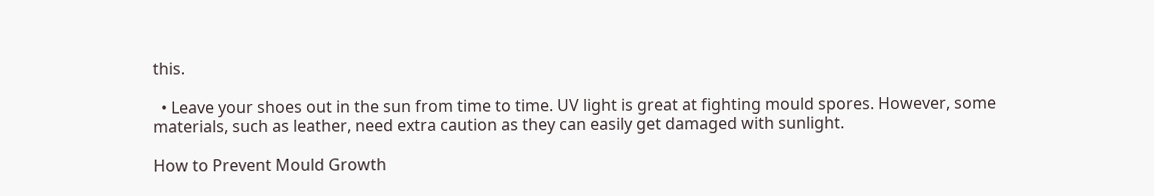this.

  • Leave your shoes out in the sun from time to time. UV light is great at fighting mould spores. However, some materials, such as leather, need extra caution as they can easily get damaged with sunlight.

How to Prevent Mould Growth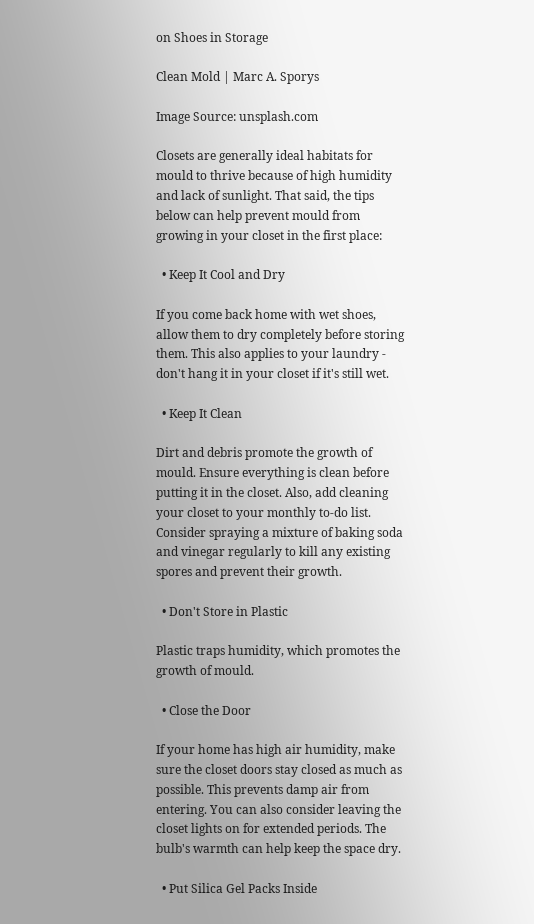on Shoes in Storage

Clean Mold | Marc A. Sporys

Image Source: unsplash.com

Closets are generally ideal habitats for mould to thrive because of high humidity and lack of sunlight. That said, the tips below can help prevent mould from growing in your closet in the first place:

  • Keep It Cool and Dry

If you come back home with wet shoes, allow them to dry completely before storing them. This also applies to your laundry - don't hang it in your closet if it's still wet.

  • Keep It Clean

Dirt and debris promote the growth of mould. Ensure everything is clean before putting it in the closet. Also, add cleaning your closet to your monthly to-do list. Consider spraying a mixture of baking soda and vinegar regularly to kill any existing spores and prevent their growth.

  • Don't Store in Plastic

Plastic traps humidity, which promotes the growth of mould.

  • Close the Door

If your home has high air humidity, make sure the closet doors stay closed as much as possible. This prevents damp air from entering. You can also consider leaving the closet lights on for extended periods. The bulb's warmth can help keep the space dry.

  • Put Silica Gel Packs Inside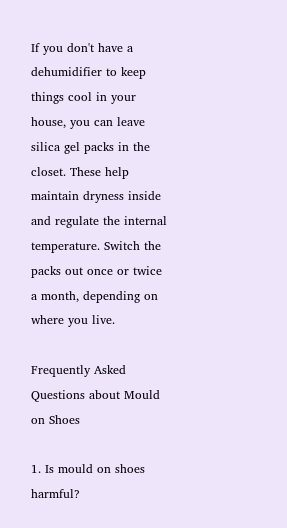If you don't have a dehumidifier to keep things cool in your house, you can leave silica gel packs in the closet. These help maintain dryness inside and regulate the internal temperature. Switch the packs out once or twice a month, depending on where you live.

Frequently Asked Questions about Mould on Shoes

1. Is mould on shoes harmful?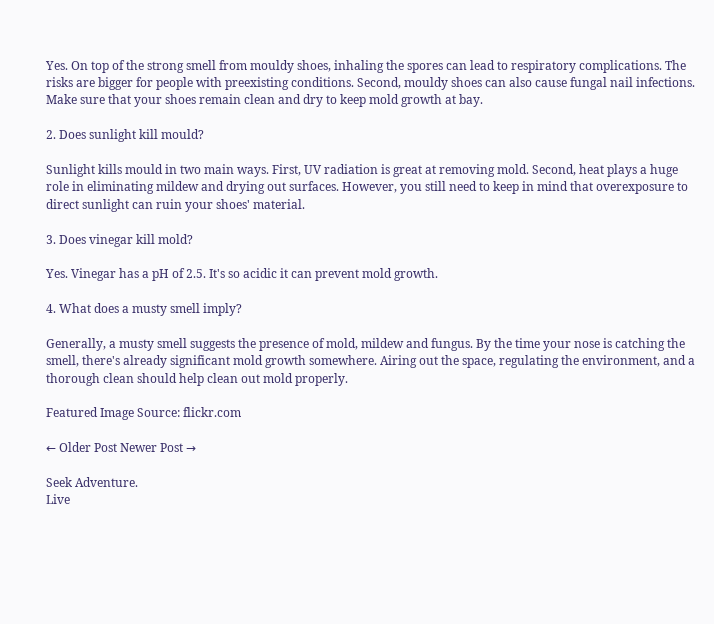Yes. On top of the strong smell from mouldy shoes, inhaling the spores can lead to respiratory complications. The risks are bigger for people with preexisting conditions. Second, mouldy shoes can also cause fungal nail infections. Make sure that your shoes remain clean and dry to keep mold growth at bay.

2. Does sunlight kill mould?

Sunlight kills mould in two main ways. First, UV radiation is great at removing mold. Second, heat plays a huge role in eliminating mildew and drying out surfaces. However, you still need to keep in mind that overexposure to direct sunlight can ruin your shoes' material.

3. Does vinegar kill mold?

Yes. Vinegar has a pH of 2.5. It's so acidic it can prevent mold growth.

4. What does a musty smell imply?

Generally, a musty smell suggests the presence of mold, mildew and fungus. By the time your nose is catching the smell, there's already significant mold growth somewhere. Airing out the space, regulating the environment, and a thorough clean should help clean out mold properly.

Featured Image Source: flickr.com

← Older Post Newer Post →

Seek Adventure.
Live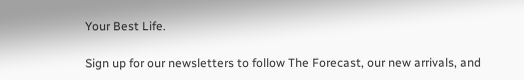Your Best Life.

Sign up for our newsletters to follow The Forecast, our new arrivals, and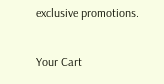exclusive promotions.

Your Cart